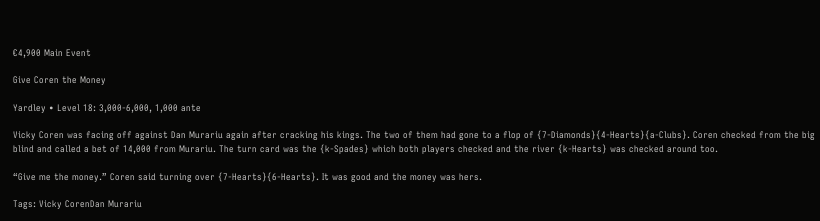€4,900 Main Event

Give Coren the Money

Yardley • Level 18: 3,000-6,000, 1,000 ante

Vicky Coren was facing off against Dan Murariu again after cracking his kings. The two of them had gone to a flop of {7-Diamonds}{4-Hearts}{a-Clubs}. Coren checked from the big blind and called a bet of 14,000 from Murariu. The turn card was the {k-Spades} which both players checked and the river {k-Hearts} was checked around too.

“Give me the money.” Coren said turning over {7-Hearts}{6-Hearts}. It was good and the money was hers.

Tags: Vicky CorenDan Murariu